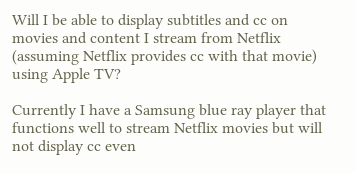Will I be able to display subtitles and cc on movies and content I stream from Netflix (assuming Netflix provides cc with that movie) using Apple TV?

Currently I have a Samsung blue ray player that functions well to stream Netflix movies but will not display cc even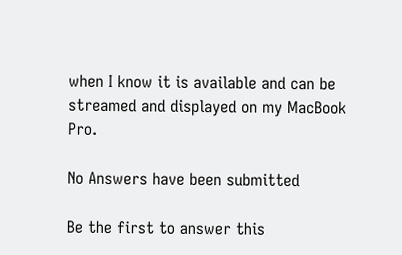when I know it is available and can be streamed and displayed on my MacBook Pro.

No Answers have been submitted

Be the first to answer this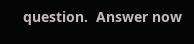question.  Answer now